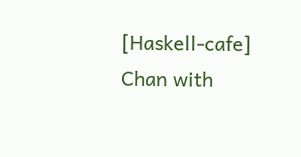[Haskell-cafe] Chan with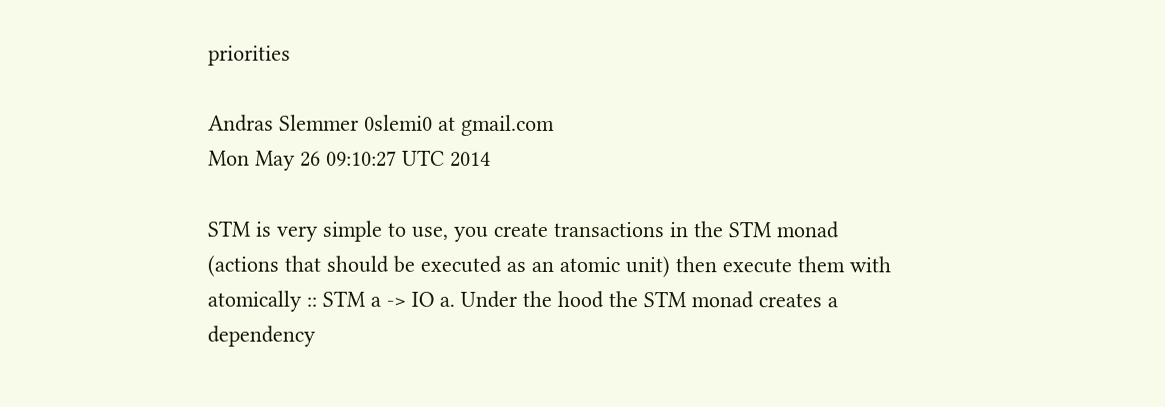priorities

Andras Slemmer 0slemi0 at gmail.com
Mon May 26 09:10:27 UTC 2014

STM is very simple to use, you create transactions in the STM monad
(actions that should be executed as an atomic unit) then execute them with
atomically :: STM a -> IO a. Under the hood the STM monad creates a
dependency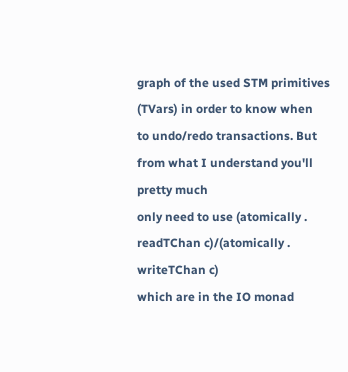graph of the used STM primitives (TVars) in order to know when
to undo/redo transactions. But from what I understand you'll pretty much
only need to use (atomically . readTChan c)/(atomically . writeTChan c)
which are in the IO monad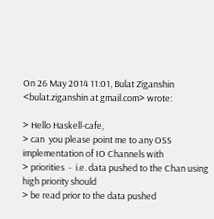On 26 May 2014 11:01, Bulat Ziganshin <bulat.ziganshin at gmail.com> wrote:

> Hello Haskell-cafe,
> can  you please point me to any OSS implementation of IO Channels with
> priorities  -  i.e. data pushed to the Chan using high priority should
> be read prior to the data pushed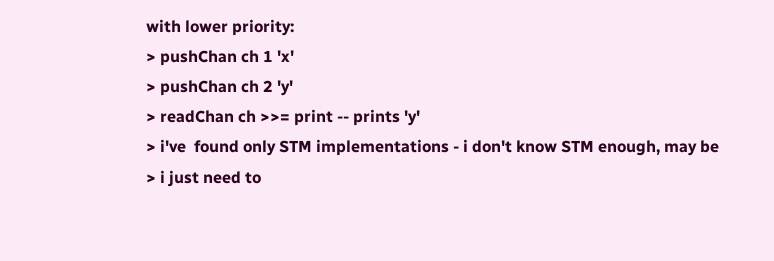with lower priority:
> pushChan ch 1 'x'
> pushChan ch 2 'y'
> readChan ch >>= print -- prints 'y'
> i've  found only STM implementations - i don't know STM enough, may be
> i just need to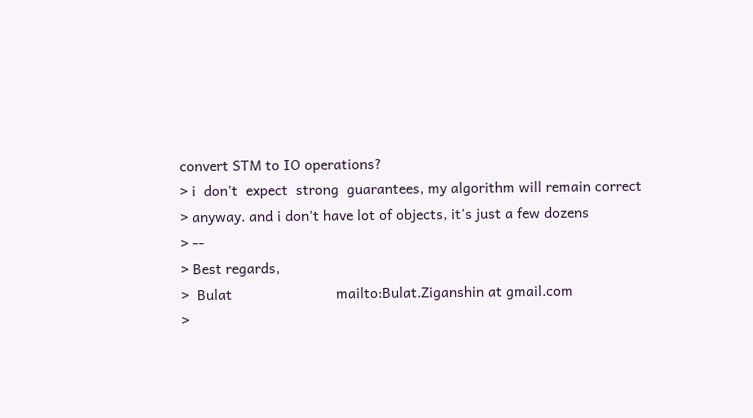convert STM to IO operations?
> i  don't  expect  strong  guarantees, my algorithm will remain correct
> anyway. and i don't have lot of objects, it's just a few dozens
> --
> Best regards,
>  Bulat                          mailto:Bulat.Ziganshin at gmail.com
>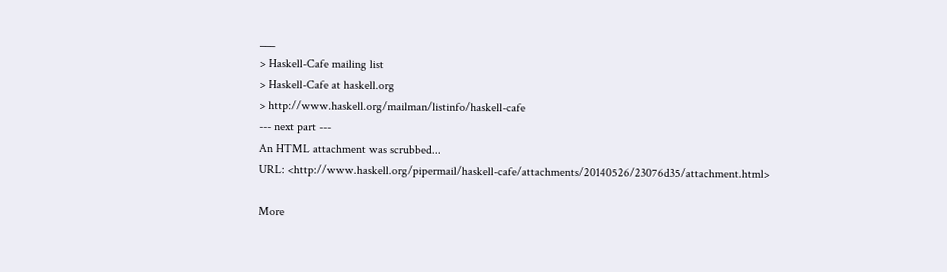___
> Haskell-Cafe mailing list
> Haskell-Cafe at haskell.org
> http://www.haskell.org/mailman/listinfo/haskell-cafe
--- next part ---
An HTML attachment was scrubbed...
URL: <http://www.haskell.org/pipermail/haskell-cafe/attachments/20140526/23076d35/attachment.html>

More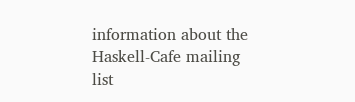information about the Haskell-Cafe mailing list